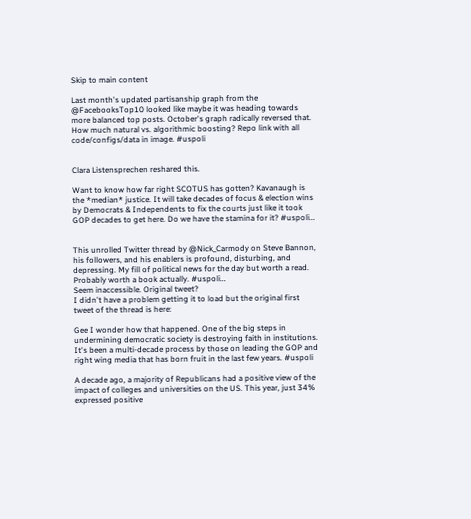Skip to main content

Last month's updated partisanship graph from the @FacebooksTop10 looked like maybe it was heading towards more balanced top posts. October's graph radically reversed that. How much natural vs. algorithmic boosting? Repo link with all code/configs/data in image. #uspoli


Clara Listensprechen reshared this.

Want to know how far right SCOTUS has gotten? Kavanaugh is the *median* justice. It will take decades of focus & election wins by Democrats & Independents to fix the courts just like it took GOP decades to get here. Do we have the stamina for it? #uspoli…


This unrolled Twitter thread by @Nick_Carmody on Steve Bannon, his followers, and his enablers is profound, disturbing, and depressing. My fill of political news for the day but worth a read. Probably worth a book actually. #uspoli…
Seem inaccessible. Original tweet?
I didn't have a problem getting it to load but the original first tweet of the thread is here:

Gee I wonder how that happened. One of the big steps in undermining democratic society is destroying faith in institutions. It's been a multi-decade process by those on leading the GOP and right wing media that has born fruit in the last few years. #uspoli

A decade ago, a majority of Republicans had a positive view of the impact of colleges and universities on the US. This year, just 34% expressed positive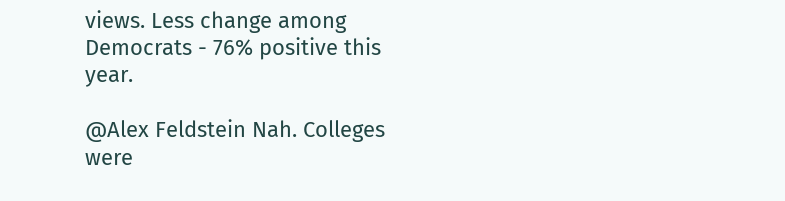views. Less change among Democrats - 76% positive this year.

@Alex Feldstein Nah. Colleges were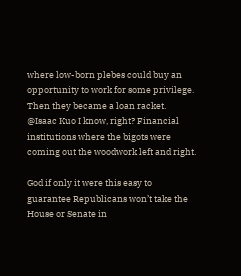where low-born plebes could buy an opportunity to work for some privilege. Then they became a loan racket.
@Isaac Kuo I know, right? Financial institutions where the bigots were coming out the woodwork left and right.

God if only it were this easy to guarantee Republicans won’t take the House or Senate in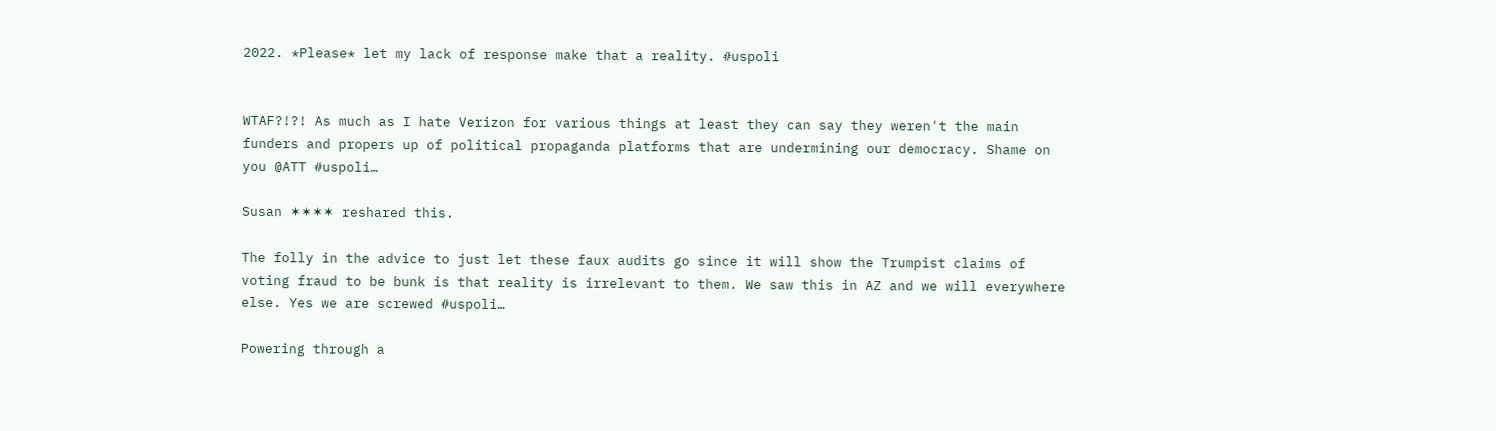2022. *Please* let my lack of response make that a reality. #uspoli


WTAF?!?! As much as I hate Verizon for various things at least they can say they weren't the main funders and propers up of political propaganda platforms that are undermining our democracy. Shame on you @ATT #uspoli…

Susan ✶✶✶✶ reshared this.

The folly in the advice to just let these faux audits go since it will show the Trumpist claims of voting fraud to be bunk is that reality is irrelevant to them. We saw this in AZ and we will everywhere else. Yes we are screwed #uspoli…

Powering through a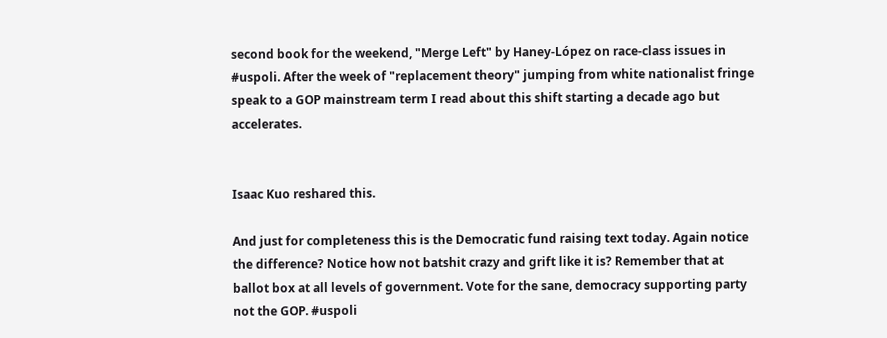second book for the weekend, "Merge Left" by Haney-López on race-class issues in #uspoli. After the week of "replacement theory" jumping from white nationalist fringe speak to a GOP mainstream term I read about this shift starting a decade ago but accelerates.


Isaac Kuo reshared this.

And just for completeness this is the Democratic fund raising text today. Again notice the difference? Notice how not batshit crazy and grift like it is? Remember that at ballot box at all levels of government. Vote for the sane, democracy supporting party not the GOP. #uspoli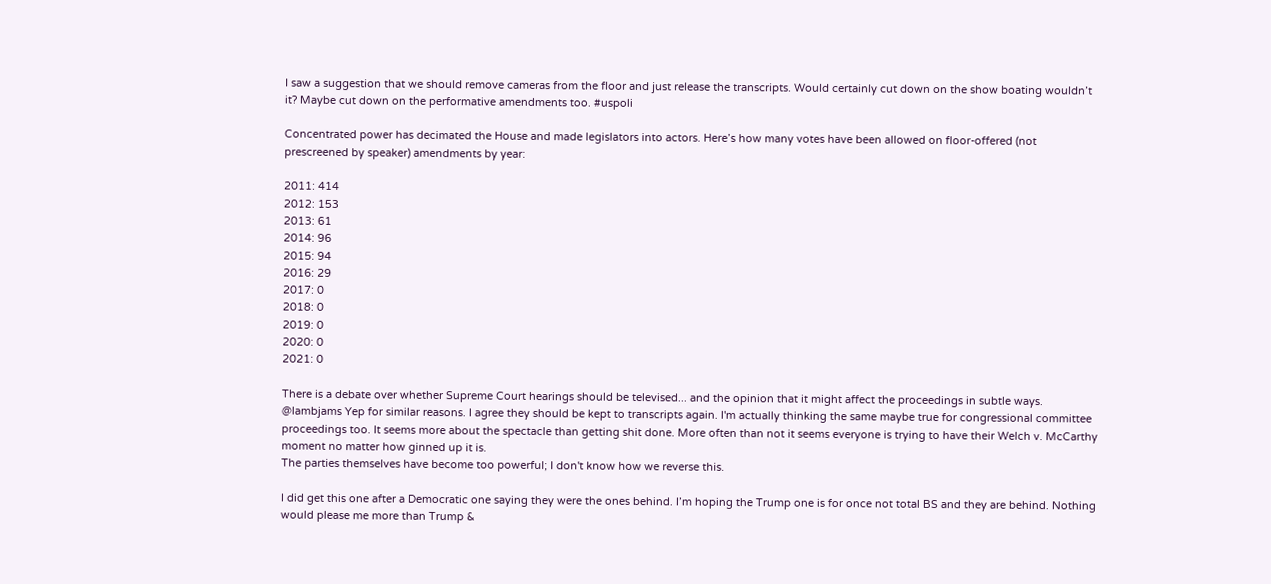I saw a suggestion that we should remove cameras from the floor and just release the transcripts. Would certainly cut down on the show boating wouldn’t it? Maybe cut down on the performative amendments too. #uspoli

Concentrated power has decimated the House and made legislators into actors. Here’s how many votes have been allowed on floor-offered (not prescreened by speaker) amendments by year:

2011: 414
2012: 153
2013: 61
2014: 96
2015: 94
2016: 29
2017: 0
2018: 0
2019: 0
2020: 0
2021: 0

There is a debate over whether Supreme Court hearings should be televised... and the opinion that it might affect the proceedings in subtle ways.
@lambjams Yep for similar reasons. I agree they should be kept to transcripts again. I'm actually thinking the same maybe true for congressional committee proceedings too. It seems more about the spectacle than getting shit done. More often than not it seems everyone is trying to have their Welch v. McCarthy moment no matter how ginned up it is.
The parties themselves have become too powerful; I don't know how we reverse this.

I did get this one after a Democratic one saying they were the ones behind. I’m hoping the Trump one is for once not total BS and they are behind. Nothing would please me more than Trump &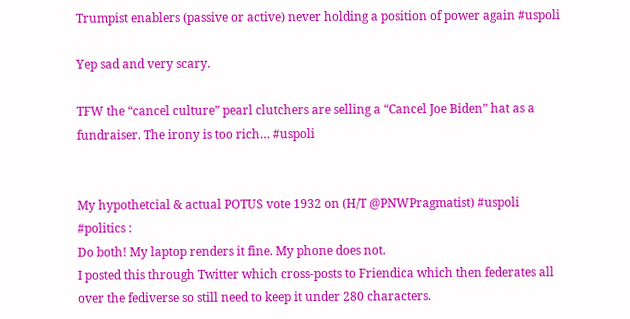Trumpist enablers (passive or active) never holding a position of power again #uspoli

Yep sad and very scary.

TFW the “cancel culture” pearl clutchers are selling a “Cancel Joe Biden” hat as a fundraiser. The irony is too rich… #uspoli


My hypothetcial & actual POTUS vote 1932 on (H/T @PNWPragmatist) #uspoli #politics :
Do both! My laptop renders it fine. My phone does not.
I posted this through Twitter which cross-posts to Friendica which then federates all over the fediverse so still need to keep it under 280 characters.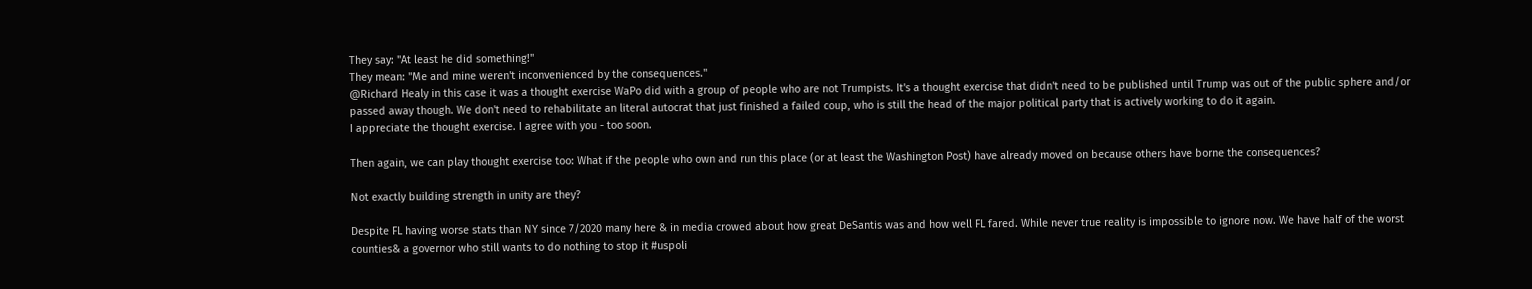They say: "At least he did something!"
They mean: "Me and mine weren't inconvenienced by the consequences."
@Richard Healy in this case it was a thought exercise WaPo did with a group of people who are not Trumpists. It's a thought exercise that didn't need to be published until Trump was out of the public sphere and/or passed away though. We don't need to rehabilitate an literal autocrat that just finished a failed coup, who is still the head of the major political party that is actively working to do it again.
I appreciate the thought exercise. I agree with you - too soon.

Then again, we can play thought exercise too: What if the people who own and run this place (or at least the Washington Post) have already moved on because others have borne the consequences?

Not exactly building strength in unity are they?

Despite FL having worse stats than NY since 7/2020 many here & in media crowed about how great DeSantis was and how well FL fared. While never true reality is impossible to ignore now. We have half of the worst counties& a governor who still wants to do nothing to stop it #uspoli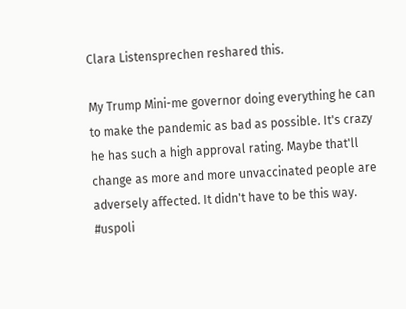Clara Listensprechen reshared this.

My Trump Mini-me governor doing everything he can to make the pandemic as bad as possible. It's crazy he has such a high approval rating. Maybe that'll change as more and more unvaccinated people are adversely affected. It didn't have to be this way. #uspoli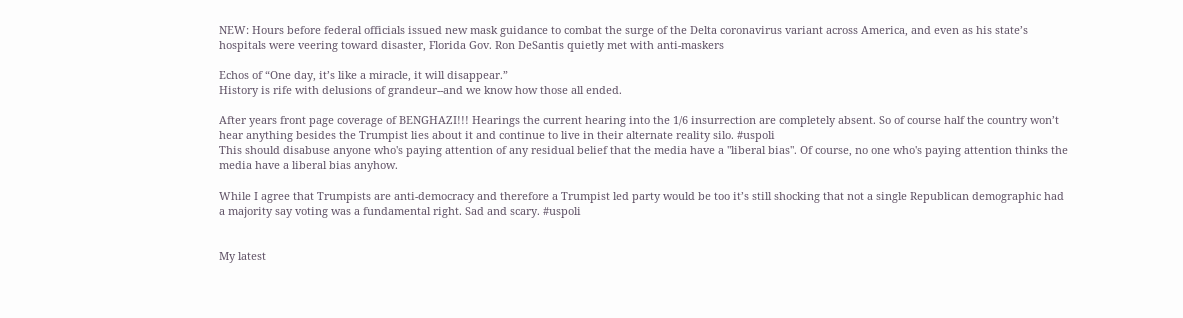NEW: Hours before federal officials issued new mask guidance to combat the surge of the Delta coronavirus variant across America, and even as his state’s hospitals were veering toward disaster, Florida Gov. Ron DeSantis quietly met with anti-maskers

Echos of “One day, it’s like a miracle, it will disappear.”
History is rife with delusions of grandeur--and we know how those all ended.

After years front page coverage of BENGHAZI!!! Hearings the current hearing into the 1/6 insurrection are completely absent. So of course half the country won’t hear anything besides the Trumpist lies about it and continue to live in their alternate reality silo. #uspoli
This should disabuse anyone who's paying attention of any residual belief that the media have a "liberal bias". Of course, no one who's paying attention thinks the media have a liberal bias anyhow.

While I agree that Trumpists are anti-democracy and therefore a Trumpist led party would be too it’s still shocking that not a single Republican demographic had a majority say voting was a fundamental right. Sad and scary. #uspoli


My latest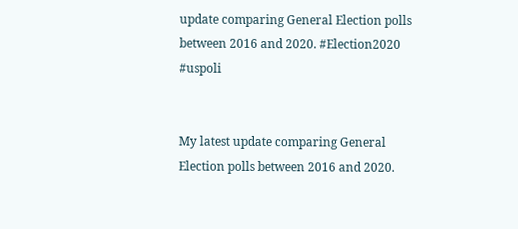update comparing General Election polls between 2016 and 2020. #Election2020 #uspoli


My latest update comparing General Election polls between 2016 and 2020.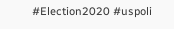#Election2020 #uspoli